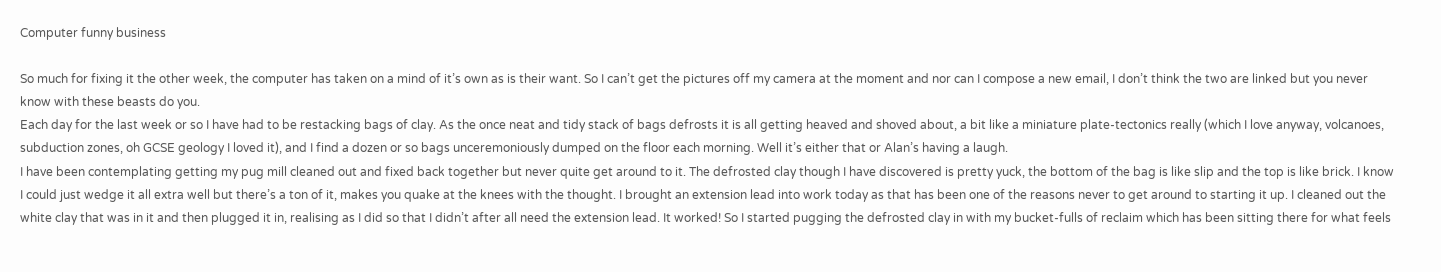Computer funny business

So much for fixing it the other week, the computer has taken on a mind of it’s own as is their want. So I can’t get the pictures off my camera at the moment and nor can I compose a new email, I don’t think the two are linked but you never know with these beasts do you.
Each day for the last week or so I have had to be restacking bags of clay. As the once neat and tidy stack of bags defrosts it is all getting heaved and shoved about, a bit like a miniature plate-tectonics really (which I love anyway, volcanoes, subduction zones, oh GCSE geology I loved it), and I find a dozen or so bags unceremoniously dumped on the floor each morning. Well it’s either that or Alan’s having a laugh.
I have been contemplating getting my pug mill cleaned out and fixed back together but never quite get around to it. The defrosted clay though I have discovered is pretty yuck, the bottom of the bag is like slip and the top is like brick. I know I could just wedge it all extra well but there’s a ton of it, makes you quake at the knees with the thought. I brought an extension lead into work today as that has been one of the reasons never to get around to starting it up. I cleaned out the white clay that was in it and then plugged it in, realising as I did so that I didn’t after all need the extension lead. It worked! So I started pugging the defrosted clay in with my bucket-fulls of reclaim which has been sitting there for what feels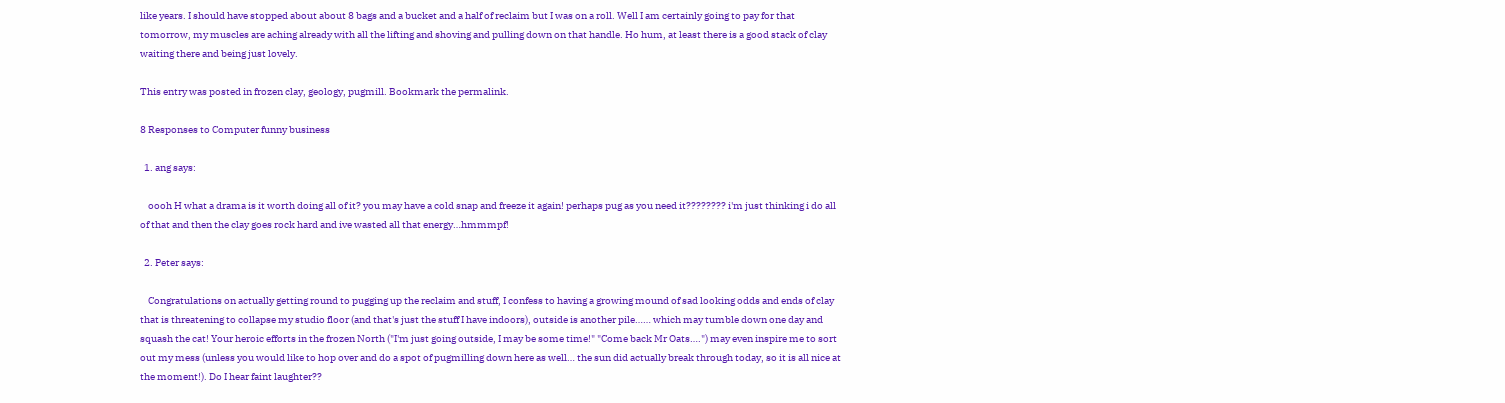like years. I should have stopped about about 8 bags and a bucket and a half of reclaim but I was on a roll. Well I am certainly going to pay for that tomorrow, my muscles are aching already with all the lifting and shoving and pulling down on that handle. Ho hum, at least there is a good stack of clay waiting there and being just lovely.

This entry was posted in frozen clay, geology, pugmill. Bookmark the permalink.

8 Responses to Computer funny business

  1. ang says:

    oooh H what a drama is it worth doing all of it? you may have a cold snap and freeze it again! perhaps pug as you need it???????? i'm just thinking i do all of that and then the clay goes rock hard and ive wasted all that energy…hmmmpf!

  2. Peter says:

    Congratulations on actually getting round to pugging up the reclaim and stuff, I confess to having a growing mound of sad looking odds and ends of clay that is threatening to collapse my studio floor (and that's just the stuff I have indoors), outside is another pile…… which may tumble down one day and squash the cat! Your heroic efforts in the frozen North ("I'm just going outside, I may be some time!" "Come back Mr Oats….") may even inspire me to sort out my mess (unless you would like to hop over and do a spot of pugmilling down here as well… the sun did actually break through today, so it is all nice at the moment!). Do I hear faint laughter??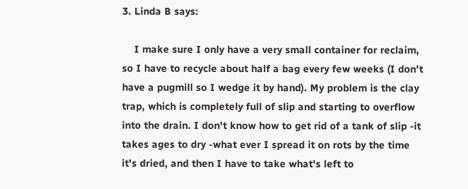3. Linda B says:

    I make sure I only have a very small container for reclaim, so I have to recycle about half a bag every few weeks (I don't have a pugmill so I wedge it by hand). My problem is the clay trap, which is completely full of slip and starting to overflow into the drain. I don't know how to get rid of a tank of slip -it takes ages to dry -what ever I spread it on rots by the time it's dried, and then I have to take what's left to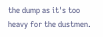the dump as it's too heavy for the dustmen.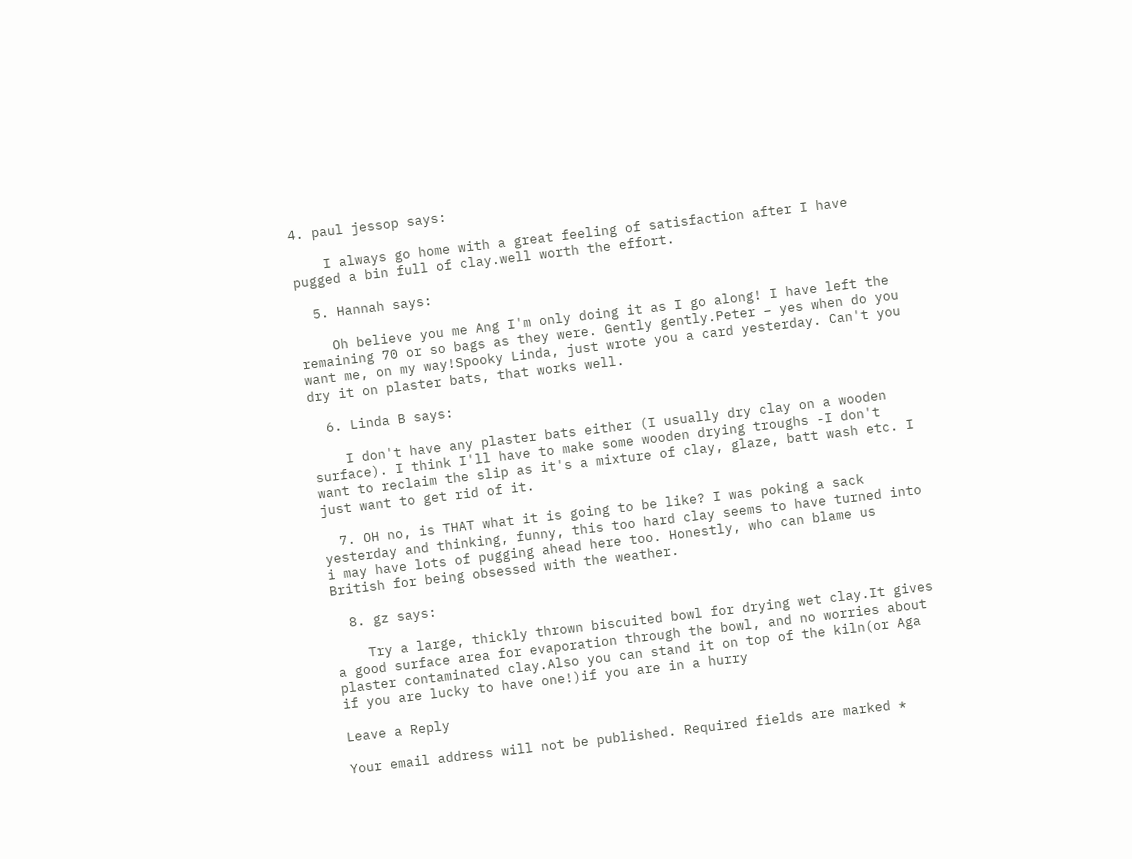4. paul jessop says:

    I always go home with a great feeling of satisfaction after I have pugged a bin full of clay.well worth the effort.

  5. Hannah says:

    Oh believe you me Ang I'm only doing it as I go along! I have left the remaining 70 or so bags as they were. Gently gently.Peter – yes when do you want me, on my way!Spooky Linda, just wrote you a card yesterday. Can't you dry it on plaster bats, that works well.

  6. Linda B says:

    I don't have any plaster bats either (I usually dry clay on a wooden surface). I think I'll have to make some wooden drying troughs -I don't want to reclaim the slip as it's a mixture of clay, glaze, batt wash etc. I just want to get rid of it.

  7. OH no, is THAT what it is going to be like? I was poking a sack yesterday and thinking, funny, this too hard clay seems to have turned into i may have lots of pugging ahead here too. Honestly, who can blame us British for being obsessed with the weather.

  8. gz says:

    Try a large, thickly thrown biscuited bowl for drying wet clay.It gives a good surface area for evaporation through the bowl, and no worries about plaster contaminated clay.Also you can stand it on top of the kiln(or Aga if you are lucky to have one!)if you are in a hurry

Leave a Reply

Your email address will not be published. Required fields are marked *